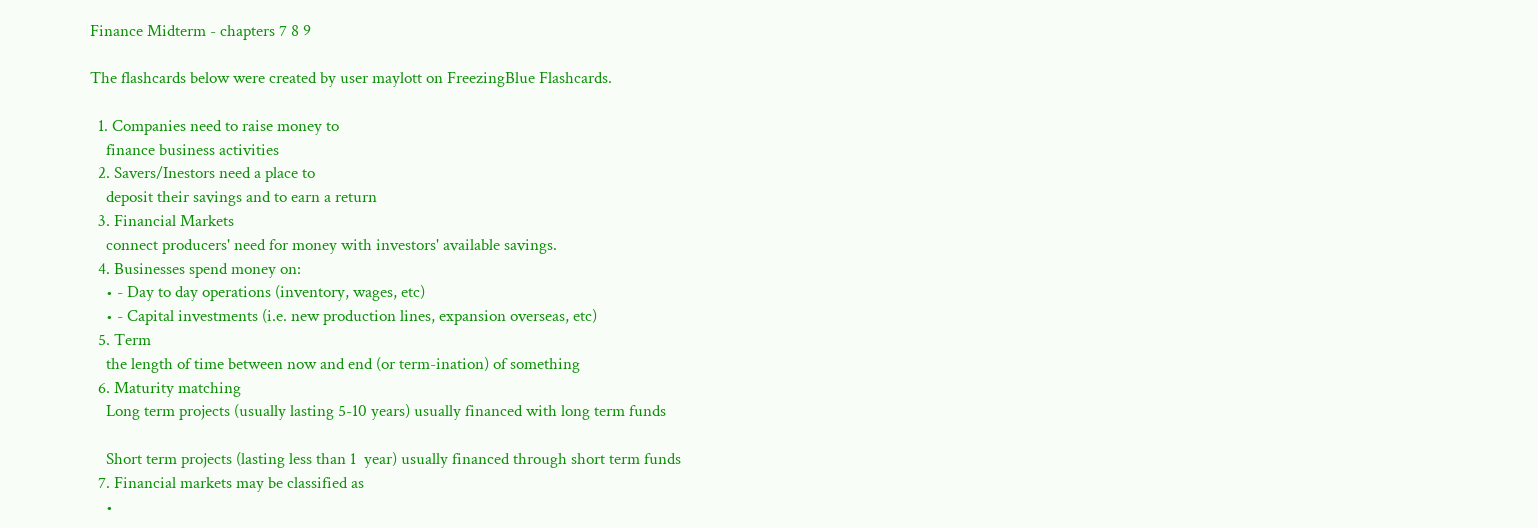Finance Midterm - chapters 7 8 9

The flashcards below were created by user maylott on FreezingBlue Flashcards.

  1. Companies need to raise money to
    finance business activities
  2. Savers/Inestors need a place to
    deposit their savings and to earn a return
  3. Financial Markets
    connect producers' need for money with investors' available savings.
  4. Businesses spend money on:
    • - Day to day operations (inventory, wages, etc)
    • - Capital investments (i.e. new production lines, expansion overseas, etc)
  5. Term
    the length of time between now and end (or term-ination) of something
  6. Maturity matching
    Long term projects (usually lasting 5-10 years) usually financed with long term funds

    Short term projects (lasting less than 1  year) usually financed through short term funds
  7. Financial markets may be classified as
    •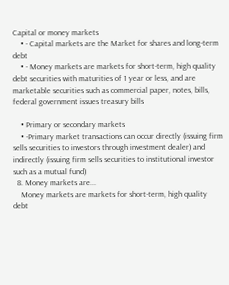Capital or money markets
    • - Capital markets are the Market for shares and long-term debt
    • - Money markets are markets for short-term, high quality debt securities with maturities of 1 year or less, and are marketable securities such as commercial paper, notes, bills, federal government issues treasury bills

    • Primary or secondary markets
    • -Primary market transactions can occur directly (issuing firm sells securities to investors through investment dealer) and indirectly (issuing firm sells securities to institutional investor such as a mutual fund)
  8. Money markets are...
    Money markets are markets for short-term, high quality debt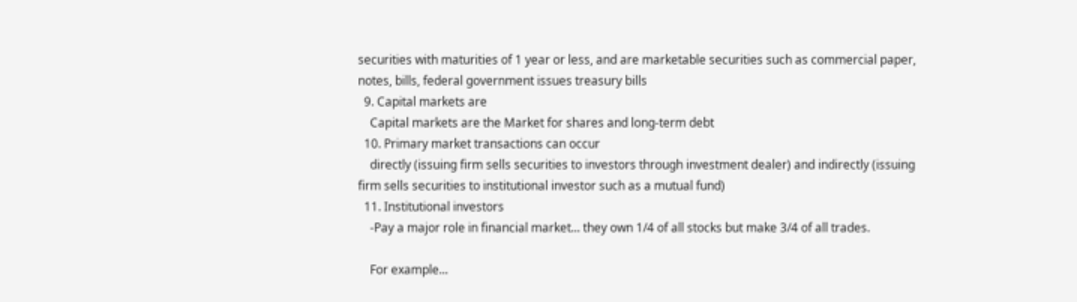securities with maturities of 1 year or less, and are marketable securities such as commercial paper, notes, bills, federal government issues treasury bills
  9. Capital markets are
    Capital markets are the Market for shares and long-term debt
  10. Primary market transactions can occur
    directly (issuing firm sells securities to investors through investment dealer) and indirectly (issuing firm sells securities to institutional investor such as a mutual fund)
  11. Institutional investors
    -Pay a major role in financial market... they own 1/4 of all stocks but make 3/4 of all trades.

    For example...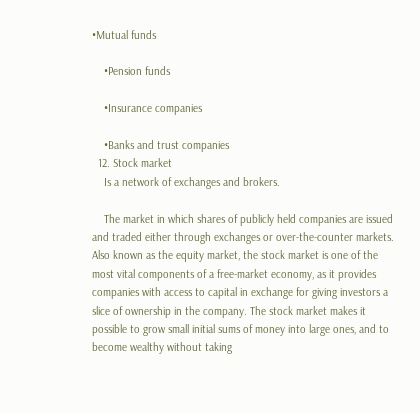•Mutual funds

    •Pension funds

    •Insurance companies

    •Banks and trust companies
  12. Stock market
    Is a network of exchanges and brokers.

    The market in which shares of publicly held companies are issued and traded either through exchanges or over-the-counter markets. Also known as the equity market, the stock market is one of the most vital components of a free-market economy, as it provides companies with access to capital in exchange for giving investors a slice of ownership in the company. The stock market makes it possible to grow small initial sums of money into large ones, and to become wealthy without taking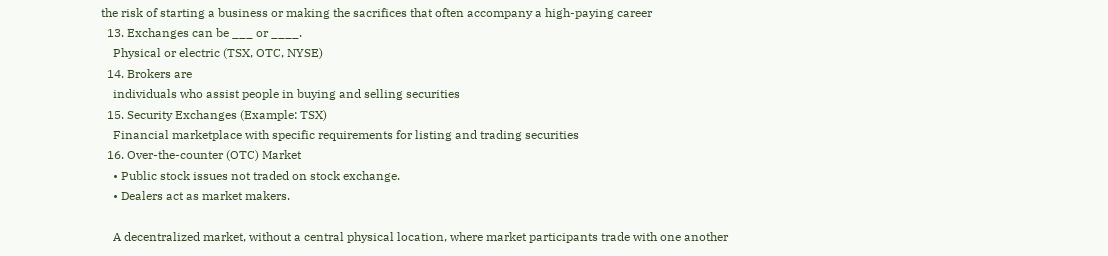the risk of starting a business or making the sacrifices that often accompany a high-paying career
  13. Exchanges can be ___ or ____.
    Physical or electric (TSX, OTC, NYSE)
  14. Brokers are
    individuals who assist people in buying and selling securities
  15. Security Exchanges (Example: TSX)
    Financial marketplace with specific requirements for listing and trading securities
  16. Over-the-counter (OTC) Market
    • Public stock issues not traded on stock exchange.
    • Dealers act as market makers.

    A decentralized market, without a central physical location, where market participants trade with one another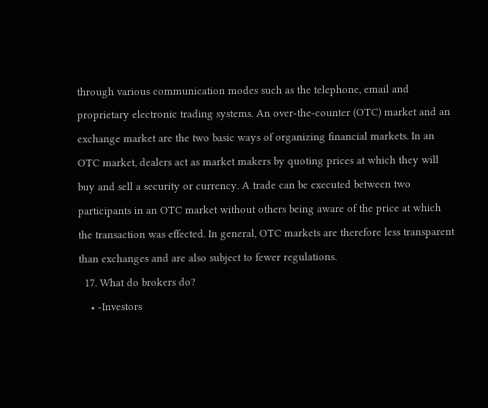through various communication modes such as the telephone, email and proprietary electronic trading systems. An over-the-counter (OTC) market and an exchange market are the two basic ways of organizing financial markets. In an OTC market, dealers act as market makers by quoting prices at which they will buy and sell a security or currency. A trade can be executed between two participants in an OTC market without others being aware of the price at which the transaction was effected. In general, OTC markets are therefore less transparent than exchanges and are also subject to fewer regulations.
  17. What do brokers do?
    • -Investors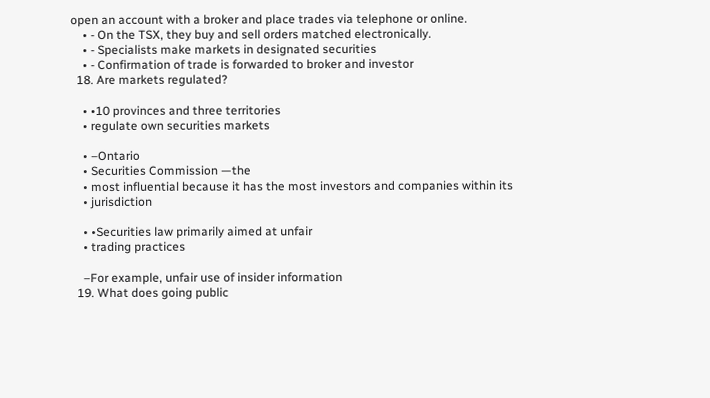open an account with a broker and place trades via telephone or online.
    • - On the TSX, they buy and sell orders matched electronically.
    • - Specialists make markets in designated securities
    • - Confirmation of trade is forwarded to broker and investor
  18. Are markets regulated?

    • •10 provinces and three territories
    • regulate own securities markets

    • –Ontario
    • Securities Commission —the
    • most influential because it has the most investors and companies within its
    • jurisdiction

    • •Securities law primarily aimed at unfair
    • trading practices

    –For example, unfair use of insider information
  19. What does going public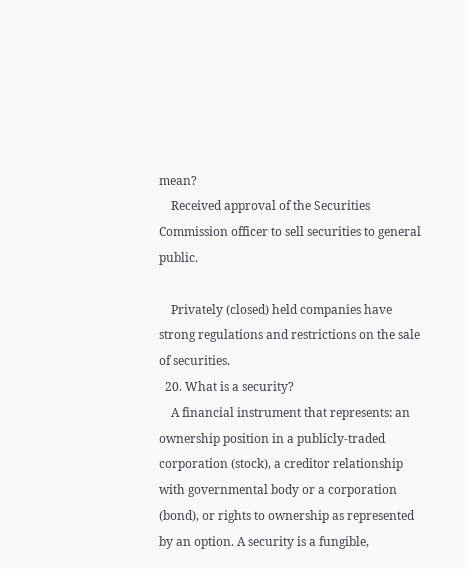mean?
    Received approval of the Securities Commission officer to sell securities to general public.

    Privately (closed) held companies have strong regulations and restrictions on the sale of securities.
  20. What is a security?
    A financial instrument that represents: an ownership position in a publicly-traded corporation (stock), a creditor relationship with governmental body or a corporation (bond), or rights to ownership as represented by an option. A security is a fungible,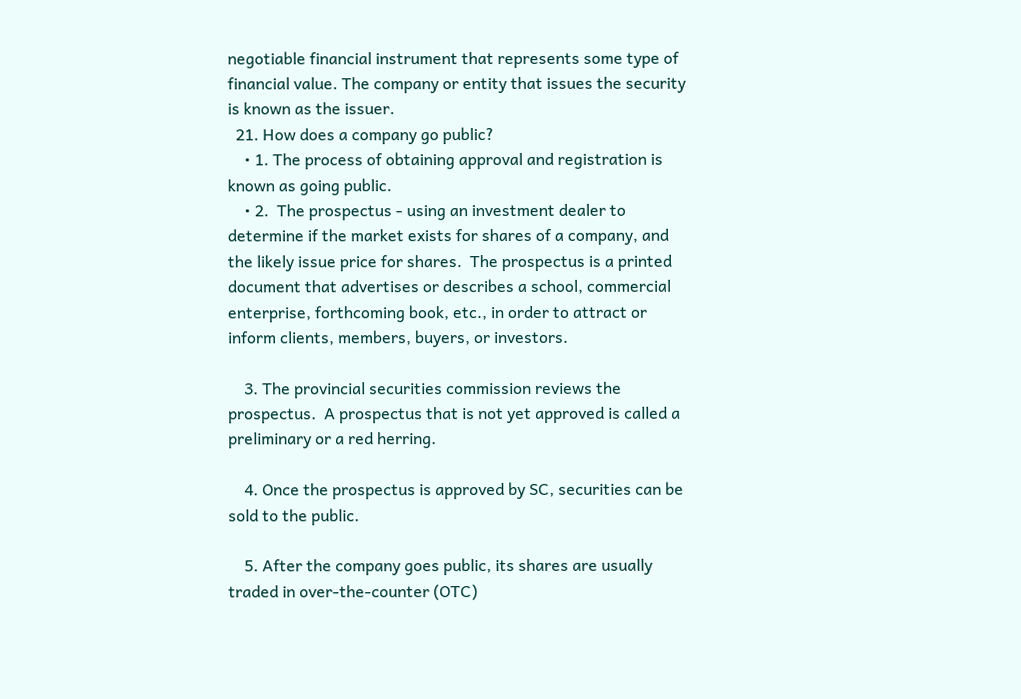negotiable financial instrument that represents some type of financial value. The company or entity that issues the security is known as the issuer.
  21. How does a company go public?
    • 1. The process of obtaining approval and registration is known as going public.
    • 2.  The prospectus - using an investment dealer to determine if the market exists for shares of a company, and the likely issue price for shares.  The prospectus is a printed document that advertises or describes a school, commercial enterprise, forthcoming book, etc., in order to attract or inform clients, members, buyers, or investors.

    3. The provincial securities commission reviews the prospectus.  A prospectus that is not yet approved is called a preliminary or a red herring.

    4. Once the prospectus is approved by SC, securities can be sold to the public.

    5. After the company goes public, its shares are usually traded in over-the-counter (OTC)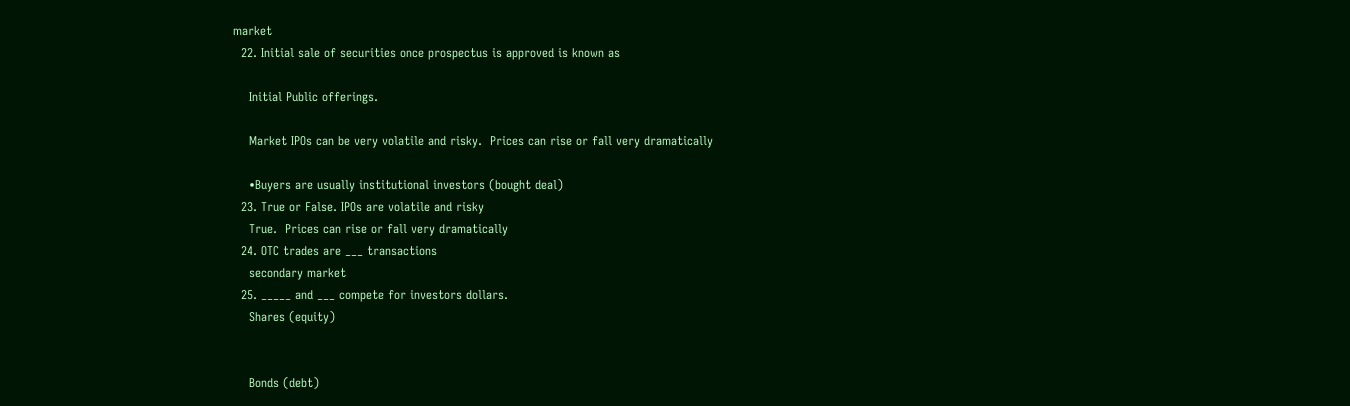market
  22. Initial sale of securities once prospectus is approved is known as

    Initial Public offerings.

    Market IPOs can be very volatile and risky.  Prices can rise or fall very dramatically

    •Buyers are usually institutional investors (bought deal)
  23. True or False. IPOs are volatile and risky
    True.  Prices can rise or fall very dramatically
  24. OTC trades are ___ transactions
    secondary market
  25. _____ and ___ compete for investors dollars.
    Shares (equity)


    Bonds (debt)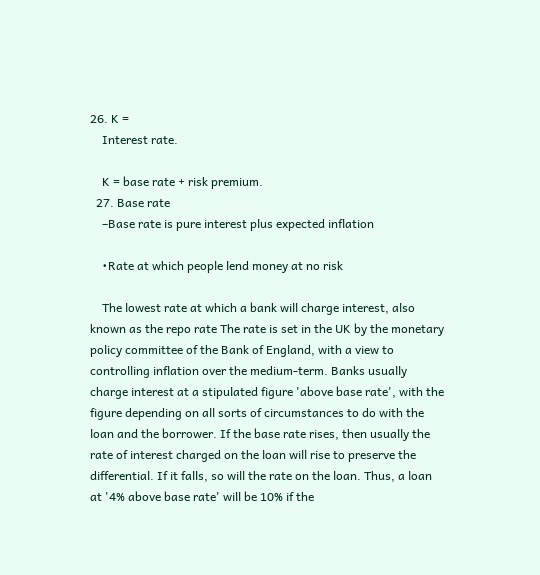26. K =
    Interest rate.

    K = base rate + risk premium.
  27. Base rate
    –Base rate is pure interest plus expected inflation

    •Rate at which people lend money at no risk

    The lowest rate at which a bank will charge interest, also known as the repo rate The rate is set in the UK by the monetary policy committee of the Bank of England, with a view to controlling inflation over the medium-term. Banks usually charge interest at a stipulated figure 'above base rate', with the figure depending on all sorts of circumstances to do with the loan and the borrower. If the base rate rises, then usually the rate of interest charged on the loan will rise to preserve the differential. If it falls, so will the rate on the loan. Thus, a loan at '4% above base rate' will be 10% if the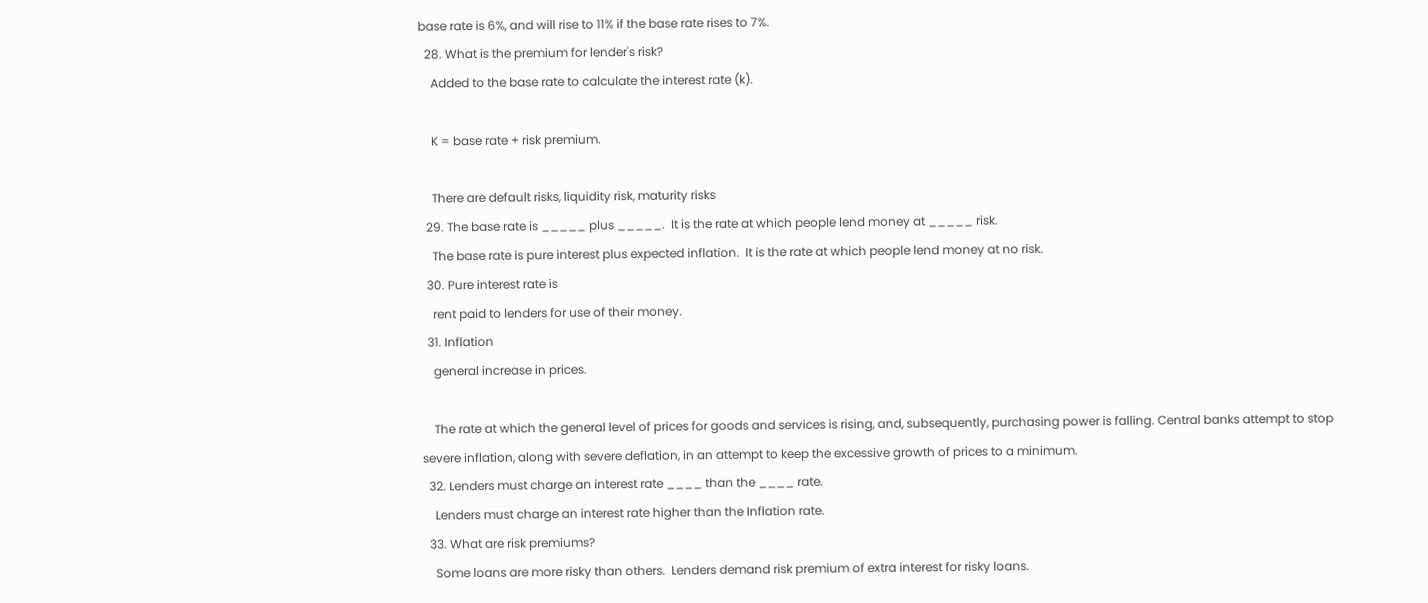base rate is 6%, and will rise to 11% if the base rate rises to 7%.
  28. What is the premium for lender's risk?
    Added to the base rate to calculate the interest rate (k).

    K = base rate + risk premium.

    There are default risks, liquidity risk, maturity risks
  29. The base rate is _____ plus _____.  It is the rate at which people lend money at _____ risk.
    The base rate is pure interest plus expected inflation.  It is the rate at which people lend money at no risk.
  30. Pure interest rate is
    rent paid to lenders for use of their money.
  31. Inflation
    general increase in prices.

    The rate at which the general level of prices for goods and services is rising, and, subsequently, purchasing power is falling. Central banks attempt to stop severe inflation, along with severe deflation, in an attempt to keep the excessive growth of prices to a minimum.
  32. Lenders must charge an interest rate ____ than the ____ rate.
    Lenders must charge an interest rate higher than the Inflation rate.
  33. What are risk premiums?
    Some loans are more risky than others.  Lenders demand risk premium of extra interest for risky loans.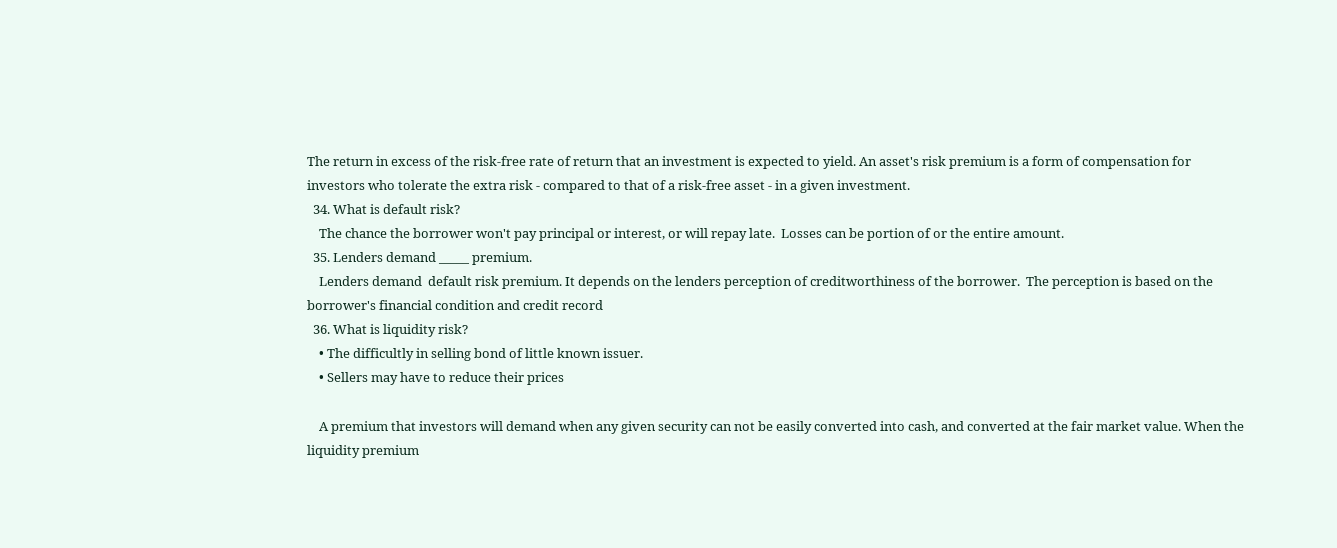The return in excess of the risk-free rate of return that an investment is expected to yield. An asset's risk premium is a form of compensation for investors who tolerate the extra risk - compared to that of a risk-free asset - in a given investment.
  34. What is default risk?
    The chance the borrower won't pay principal or interest, or will repay late.  Losses can be portion of or the entire amount.
  35. Lenders demand _____ premium.
    Lenders demand  default risk premium. It depends on the lenders perception of creditworthiness of the borrower.  The perception is based on the borrower's financial condition and credit record
  36. What is liquidity risk?
    • The difficultly in selling bond of little known issuer.
    • Sellers may have to reduce their prices

    A premium that investors will demand when any given security can not be easily converted into cash, and converted at the fair market value. When the liquidity premium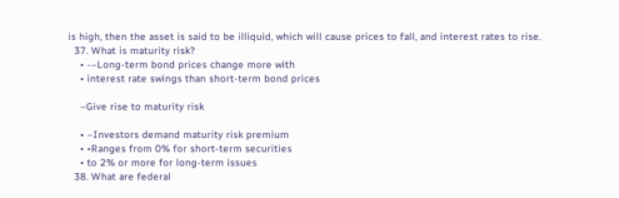is high, then the asset is said to be illiquid, which will cause prices to fall, and interest rates to rise.
  37. What is maturity risk?
    • -–Long-term bond prices change more with
    • interest rate swings than short-term bond prices

    –Give rise to maturity risk

    • –Investors demand maturity risk premium
    • •Ranges from 0% for short-term securities
    • to 2% or more for long-term issues
  38. What are federal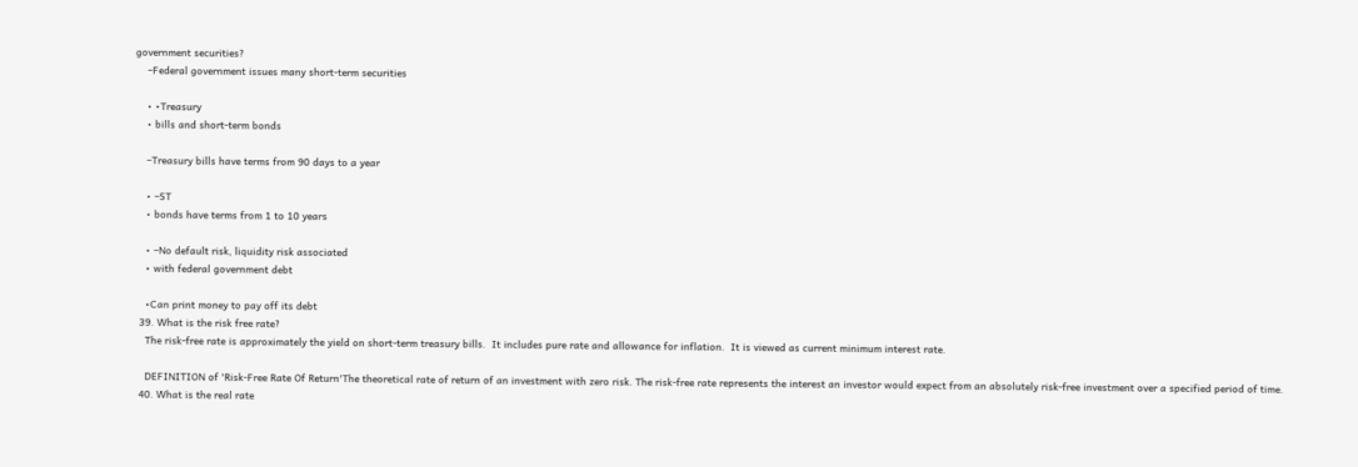government securities?
    –Federal government issues many short-term securities

    • •Treasury
    • bills and short-term bonds

    –Treasury bills have terms from 90 days to a year

    • –ST
    • bonds have terms from 1 to 10 years

    • –No default risk, liquidity risk associated
    • with federal government debt

    •Can print money to pay off its debt
  39. What is the risk free rate?
    The risk-free rate is approximately the yield on short-term treasury bills.  It includes pure rate and allowance for inflation.  It is viewed as current minimum interest rate.

    DEFINITION of 'Risk-Free Rate Of Return'The theoretical rate of return of an investment with zero risk. The risk-free rate represents the interest an investor would expect from an absolutely risk-free investment over a specified period of time.
  40. What is the real rate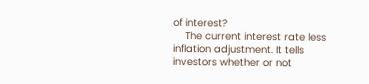of interest?
    The current interest rate less inflation adjustment. It tells investors whether or not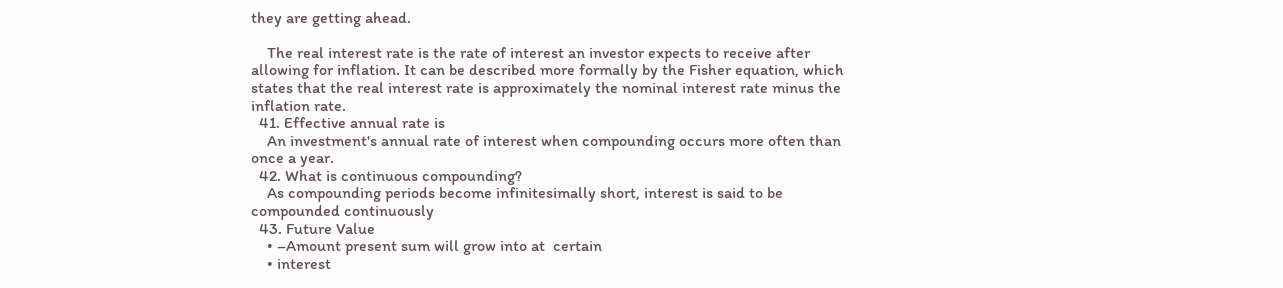they are getting ahead.

    The real interest rate is the rate of interest an investor expects to receive after allowing for inflation. It can be described more formally by the Fisher equation, which states that the real interest rate is approximately the nominal interest rate minus the inflation rate.
  41. Effective annual rate is
    An investment's annual rate of interest when compounding occurs more often than once a year.
  42. What is continuous compounding?
    As compounding periods become infinitesimally short, interest is said to be compounded continuously
  43. Future Value
    • –Amount present sum will grow into at  certain
    • interest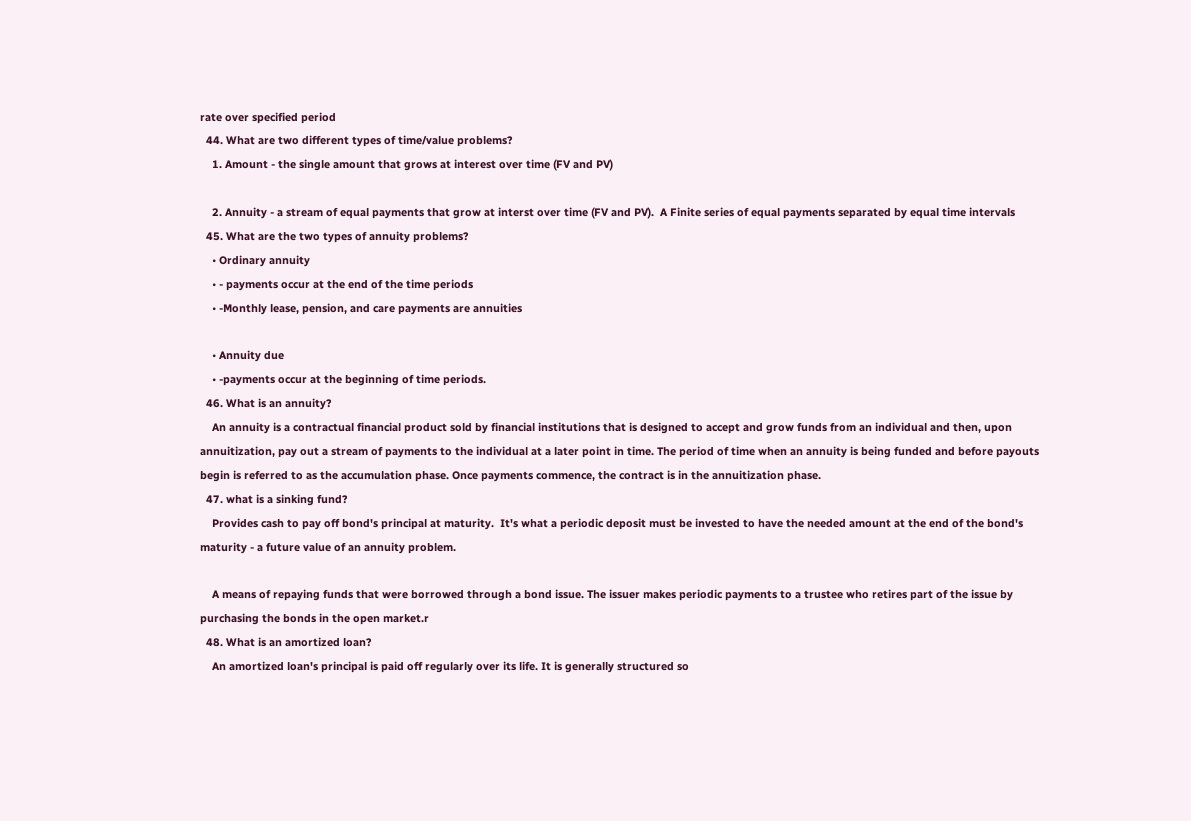rate over specified period
  44. What are two different types of time/value problems?
    1. Amount - the single amount that grows at interest over time (FV and PV)

    2. Annuity - a stream of equal payments that grow at interst over time (FV and PV).  A Finite series of equal payments separated by equal time intervals
  45. What are the two types of annuity problems?
    • Ordinary annuity
    • - payments occur at the end of the time periods
    • -Monthly lease, pension, and care payments are annuities

    • Annuity due
    • -payments occur at the beginning of time periods.
  46. What is an annuity?
    An annuity is a contractual financial product sold by financial institutions that is designed to accept and grow funds from an individual and then, upon annuitization, pay out a stream of payments to the individual at a later point in time. The period of time when an annuity is being funded and before payouts begin is referred to as the accumulation phase. Once payments commence, the contract is in the annuitization phase.
  47. what is a sinking fund?
    Provides cash to pay off bond's principal at maturity.  It's what a periodic deposit must be invested to have the needed amount at the end of the bond's maturity - a future value of an annuity problem.

    A means of repaying funds that were borrowed through a bond issue. The issuer makes periodic payments to a trustee who retires part of the issue by purchasing the bonds in the open market.r
  48. What is an amortized loan?
    An amortized loan's principal is paid off regularly over its life. It is generally structured so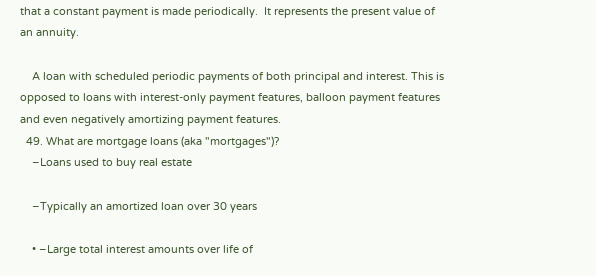that a constant payment is made periodically.  It represents the present value of an annuity.

    A loan with scheduled periodic payments of both principal and interest. This is opposed to loans with interest-only payment features, balloon payment features and even negatively amortizing payment features.
  49. What are mortgage loans (aka "mortgages")?
    –Loans used to buy real estate

    –Typically an amortized loan over 30 years

    • –Large total interest amounts over life of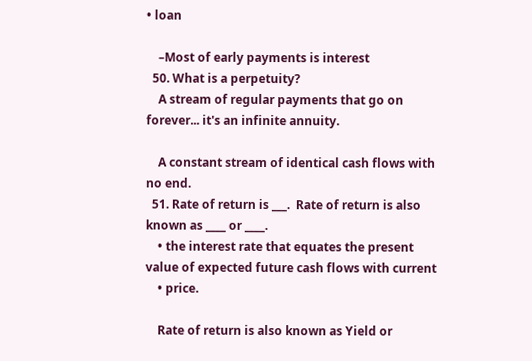• loan

    –Most of early payments is interest
  50. What is a perpetuity?
    A stream of regular payments that go on forever... it's an infinite annuity.

    A constant stream of identical cash flows with no end.
  51. Rate of return is ___.  Rate of return is also known as ____ or ____.
    • the interest rate that equates the present value of expected future cash flows with current
    • price.

    Rate of return is also known as Yield or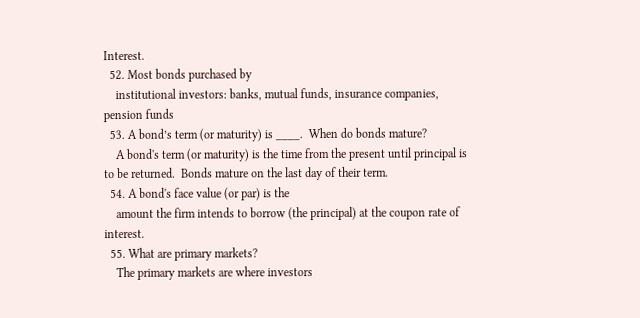Interest.
  52. Most bonds purchased by
    institutional investors: banks, mutual funds, insurance companies, pension funds
  53. A bond’s term (or maturity) is ____.  When do bonds mature?
    A bond's term (or maturity) is the time from the present until principal is to be returned.  Bonds mature on the last day of their term.
  54. A bond's face value (or par) is the
    amount the firm intends to borrow (the principal) at the coupon rate of interest.
  55. What are primary markets?
    The primary markets are where investors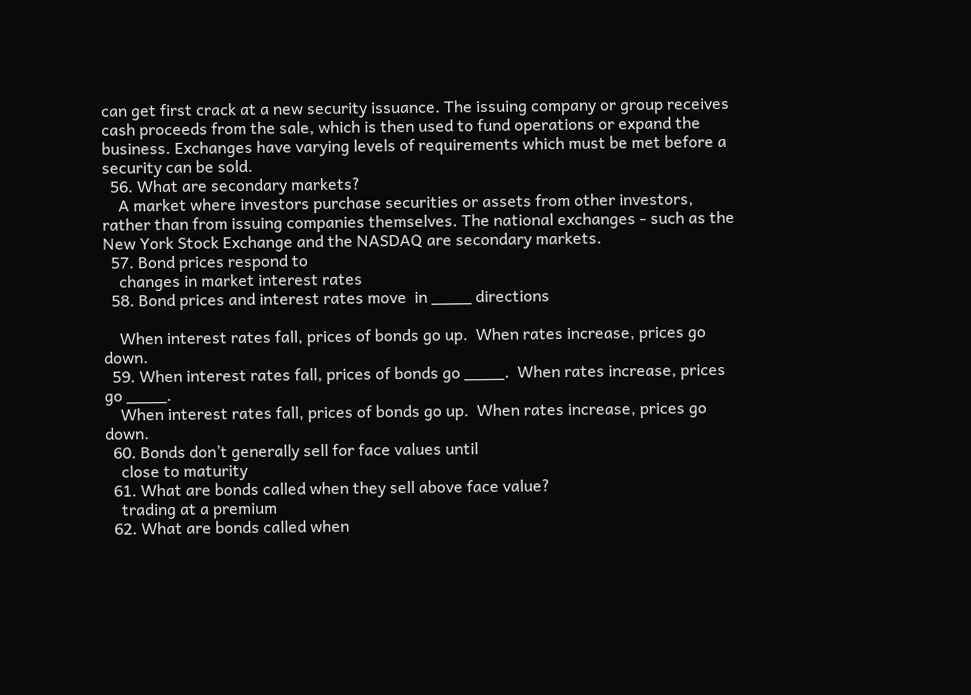can get first crack at a new security issuance. The issuing company or group receives cash proceeds from the sale, which is then used to fund operations or expand the business. Exchanges have varying levels of requirements which must be met before a security can be sold.
  56. What are secondary markets?
    A market where investors purchase securities or assets from other investors, rather than from issuing companies themselves. The national exchanges - such as the New York Stock Exchange and the NASDAQ are secondary markets.
  57. Bond prices respond to
    changes in market interest rates
  58. Bond prices and interest rates move  in ____ directions

    When interest rates fall, prices of bonds go up.  When rates increase, prices go down.
  59. When interest rates fall, prices of bonds go ____.  When rates increase, prices go ____.
    When interest rates fall, prices of bonds go up.  When rates increase, prices go down.
  60. Bonds don’t generally sell for face values until
    close to maturity
  61. What are bonds called when they sell above face value?
    trading at a premium
  62. What are bonds called when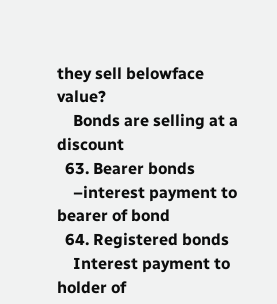they sell belowface value?
    Bonds are selling at a discount
  63. Bearer bonds
    –interest payment to bearer of bond
  64. Registered bonds
    Interest payment to holder of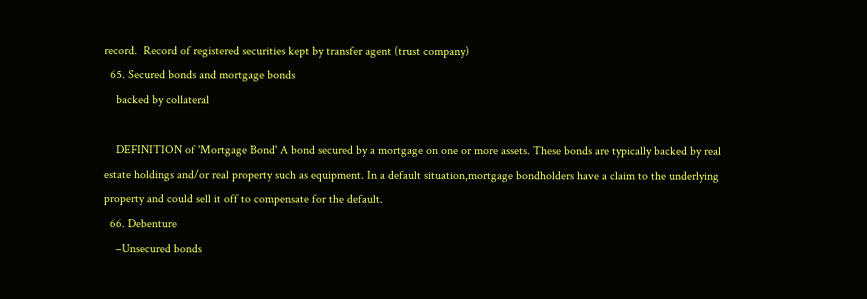record.  Record of registered securities kept by transfer agent (trust company)
  65. Secured bonds and mortgage bonds
    backed by collateral

    DEFINITION of 'Mortgage Bond' A bond secured by a mortgage on one or more assets. These bonds are typically backed by real estate holdings and/or real property such as equipment. In a default situation,mortgage bondholders have a claim to the underlying property and could sell it off to compensate for the default.
  66. Debenture
    –Unsecured bonds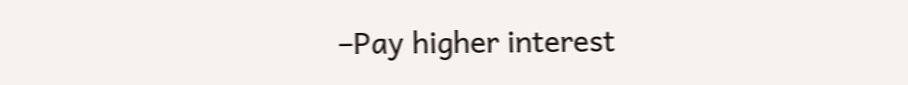–Pay higher interest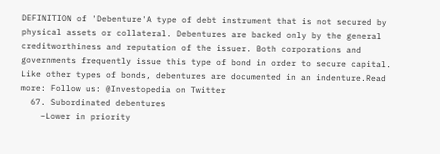DEFINITION of 'Debenture'A type of debt instrument that is not secured by physical assets or collateral. Debentures are backed only by the general creditworthiness and reputation of the issuer. Both corporations and governments frequently issue this type of bond in order to secure capital. Like other types of bonds, debentures are documented in an indenture.Read more: Follow us: @Investopedia on Twitter
  67. Subordinated debentures
    –Lower in priority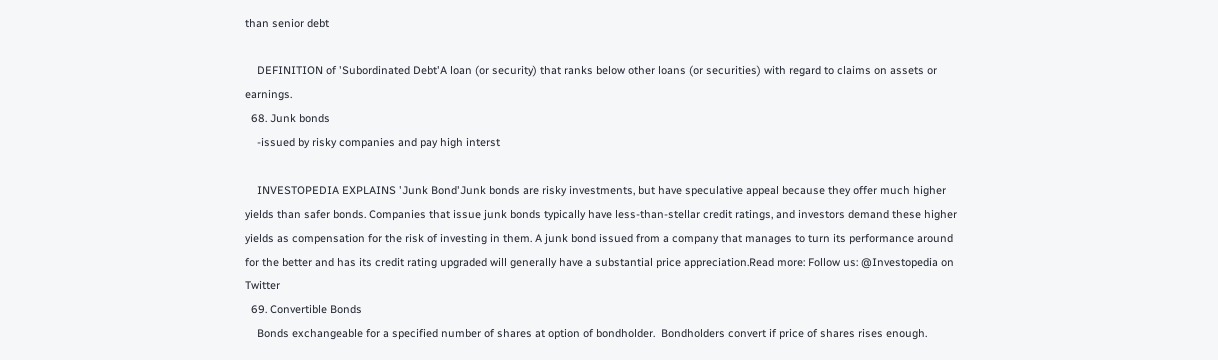than senior debt

    DEFINITION of 'Subordinated Debt'A loan (or security) that ranks below other loans (or securities) with regard to claims on assets or earnings.
  68. Junk bonds
    -issued by risky companies and pay high interst

    INVESTOPEDIA EXPLAINS 'Junk Bond'Junk bonds are risky investments, but have speculative appeal because they offer much higher yields than safer bonds. Companies that issue junk bonds typically have less-than-stellar credit ratings, and investors demand these higher yields as compensation for the risk of investing in them. A junk bond issued from a company that manages to turn its performance around for the better and has its credit rating upgraded will generally have a substantial price appreciation.Read more: Follow us: @Investopedia on Twitter
  69. Convertible Bonds
    Bonds exchangeable for a specified number of shares at option of bondholder.  Bondholders convert if price of shares rises enough.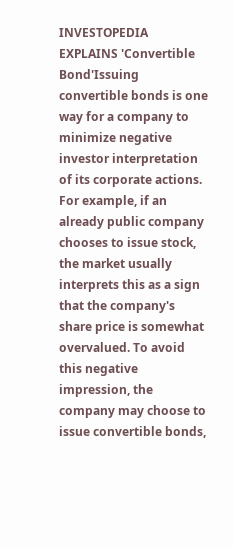INVESTOPEDIA EXPLAINS 'Convertible Bond'Issuing convertible bonds is one way for a company to minimize negative investor interpretation of its corporate actions. For example, if an already public company chooses to issue stock, the market usually interprets this as a sign that the company's share price is somewhat overvalued. To avoid this negative impression, the company may choose to issue convertible bonds,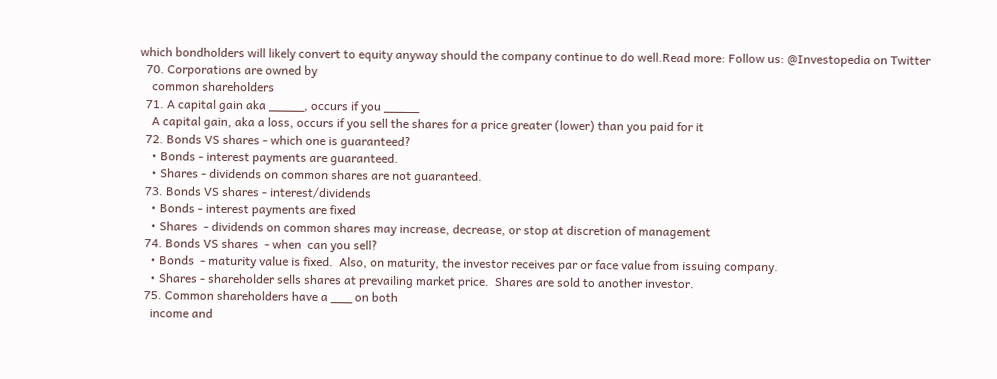which bondholders will likely convert to equity anyway should the company continue to do well.Read more: Follow us: @Investopedia on Twitter
  70. Corporations are owned by
    common shareholders
  71. A capital gain aka _____, occurs if you _____
    A capital gain, aka a loss, occurs if you sell the shares for a price greater (lower) than you paid for it
  72. Bonds VS shares - which one is guaranteed?
    • Bonds - interest payments are guaranteed.
    • Shares - dividends on common shares are not guaranteed.
  73. Bonds VS shares - interest/dividends
    • Bonds - interest payments are fixed
    • Shares  - dividends on common shares may increase, decrease, or stop at discretion of management
  74. Bonds VS shares  - when  can you sell?
    • Bonds  - maturity value is fixed.  Also, on maturity, the investor receives par or face value from issuing company.
    • Shares - shareholder sells shares at prevailing market price.  Shares are sold to another investor.
  75. Common shareholders have a ___ on both
    income and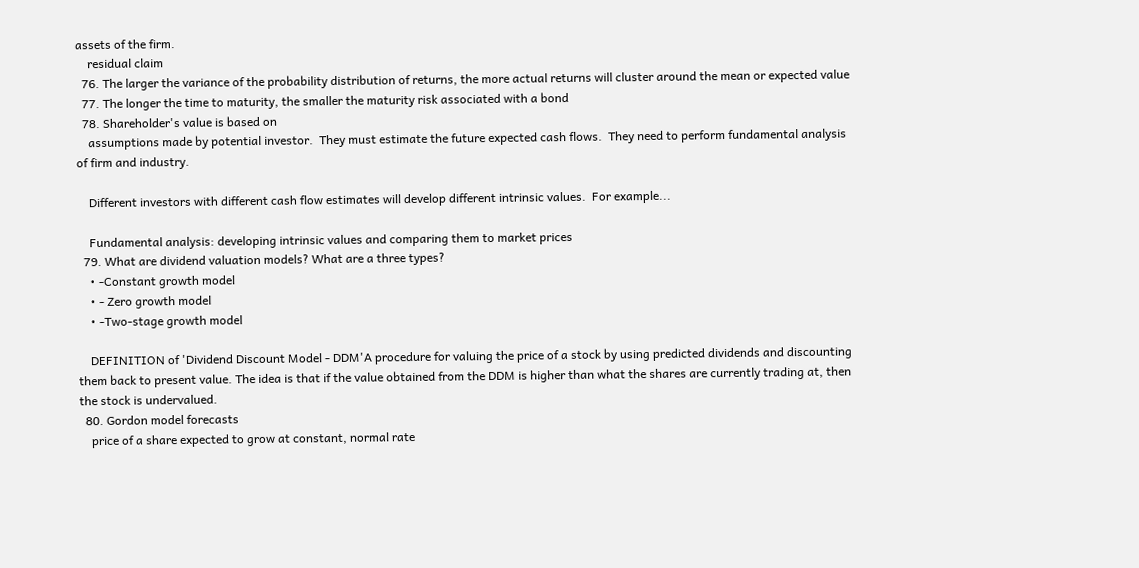assets of the firm.
    residual claim
  76. The larger the variance of the probability distribution of returns, the more actual returns will cluster around the mean or expected value
  77. The longer the time to maturity, the smaller the maturity risk associated with a bond
  78. Shareholder's value is based on
    assumptions made by potential investor.  They must estimate the future expected cash flows.  They need to perform fundamental analysis of firm and industry.

    Different investors with different cash flow estimates will develop different intrinsic values.  For example...

    Fundamental analysis: developing intrinsic values and comparing them to market prices
  79. What are dividend valuation models? What are a three types?
    • -Constant growth model
    • - Zero growth model
    • -Two-stage growth model

    DEFINITION of 'Dividend Discount Model - DDM'A procedure for valuing the price of a stock by using predicted dividends and discounting them back to present value. The idea is that if the value obtained from the DDM is higher than what the shares are currently trading at, then the stock is undervalued.
  80. Gordon model forecasts
    price of a share expected to grow at constant, normal rate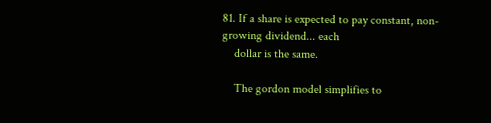81. If a share is expected to pay constant, non-growing dividend... each
    dollar is the same.

    The gordon model simplifies to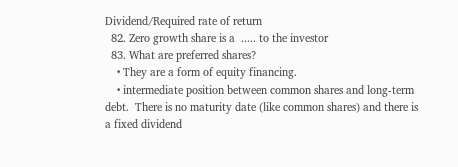Dividend/Required rate of return
  82. Zero growth share is a  ..... to the investor
  83. What are preferred shares?
    • They are a form of equity financing.
    • intermediate position between common shares and long-term debt.  There is no maturity date (like common shares) and there is a fixed dividend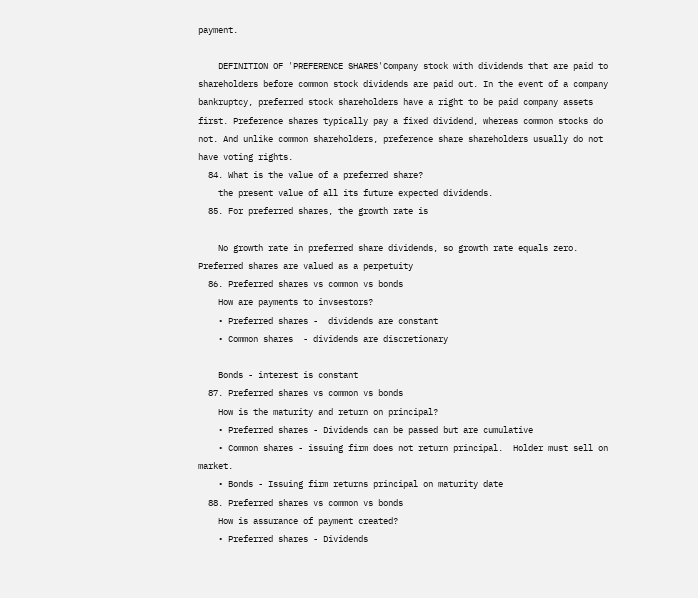payment.

    DEFINITION OF 'PREFERENCE SHARES'Company stock with dividends that are paid to shareholders before common stock dividends are paid out. In the event of a company bankruptcy, preferred stock shareholders have a right to be paid company assets first. Preference shares typically pay a fixed dividend, whereas common stocks do not. And unlike common shareholders, preference share shareholders usually do not have voting rights.
  84. What is the value of a preferred share?
    the present value of all its future expected dividends.
  85. For preferred shares, the growth rate is

    No growth rate in preferred share dividends, so growth rate equals zero.  Preferred shares are valued as a perpetuity
  86. Preferred shares vs common vs bonds
    How are payments to invsestors?
    • Preferred shares -  dividends are constant
    • Common shares  - dividends are discretionary

    Bonds - interest is constant
  87. Preferred shares vs common vs bonds
    How is the maturity and return on principal?
    • Preferred shares - Dividends can be passed but are cumulative
    • Common shares - issuing firm does not return principal.  Holder must sell on market.
    • Bonds - Issuing firm returns principal on maturity date
  88. Preferred shares vs common vs bonds
    How is assurance of payment created?
    • Preferred shares - Dividends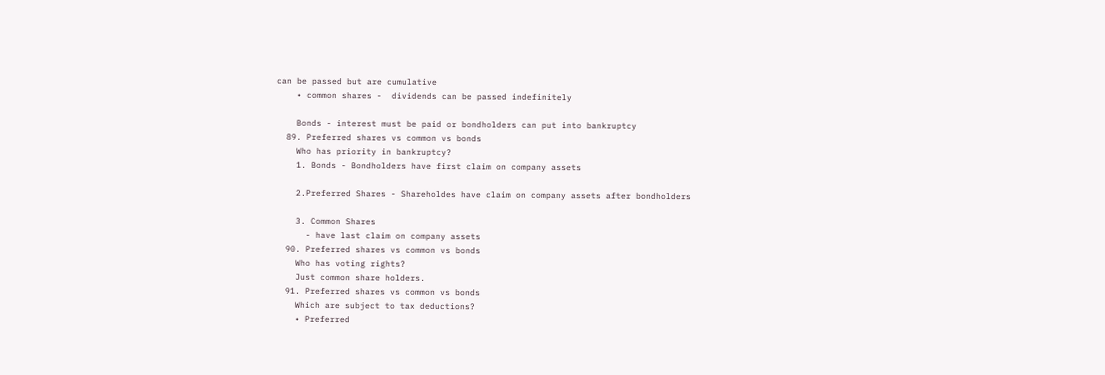can be passed but are cumulative
    • common shares -  dividends can be passed indefinitely

    Bonds - interest must be paid or bondholders can put into bankruptcy
  89. Preferred shares vs common vs bonds
    Who has priority in bankruptcy?
    1. Bonds - Bondholders have first claim on company assets

    2.Preferred Shares - Shareholdes have claim on company assets after bondholders

    3. Common Shares
      - have last claim on company assets
  90. Preferred shares vs common vs bonds
    Who has voting rights?
    Just common share holders.
  91. Preferred shares vs common vs bonds
    Which are subject to tax deductions?
    • Preferred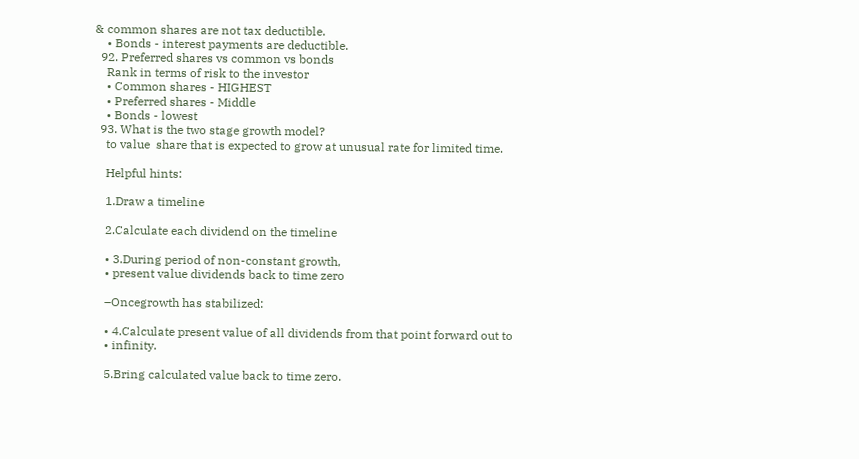& common shares are not tax deductible.
    • Bonds - interest payments are deductible.
  92. Preferred shares vs common vs bonds
    Rank in terms of risk to the investor
    • Common shares - HIGHEST
    • Preferred shares - Middle
    • Bonds - lowest
  93. What is the two stage growth model?
    to value  share that is expected to grow at unusual rate for limited time.

    Helpful hints:

    1.Draw a timeline

    2.Calculate each dividend on the timeline

    • 3.During period of non-constant growth,
    • present value dividends back to time zero

    –Oncegrowth has stabilized:

    • 4.Calculate present value of all dividends from that point forward out to
    • infinity.

    5.Bring calculated value back to time zero.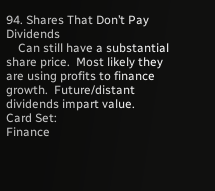94. Shares That Don’t Pay Dividends
    Can still have a substantial share price.  Most likely they are using profits to finance growth.  Future/distant dividends impart value.
Card Set:
Finance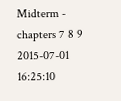Midterm - chapters 7 8 9
2015-07-01 16:25:10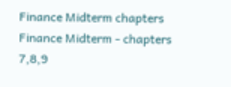Finance Midterm chapters
Finance Midterm - chapters 7,8,9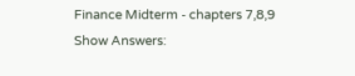Finance Midterm - chapters 7,8,9
Show Answers: